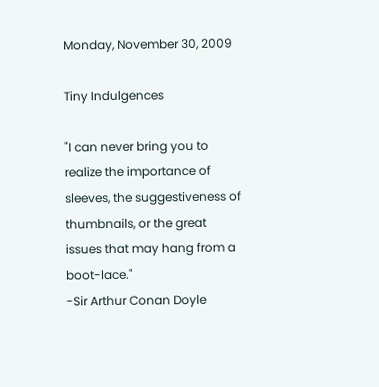Monday, November 30, 2009

Tiny Indulgences

"I can never bring you to realize the importance of sleeves, the suggestiveness of thumbnails, or the great issues that may hang from a boot-lace."
-Sir Arthur Conan Doyle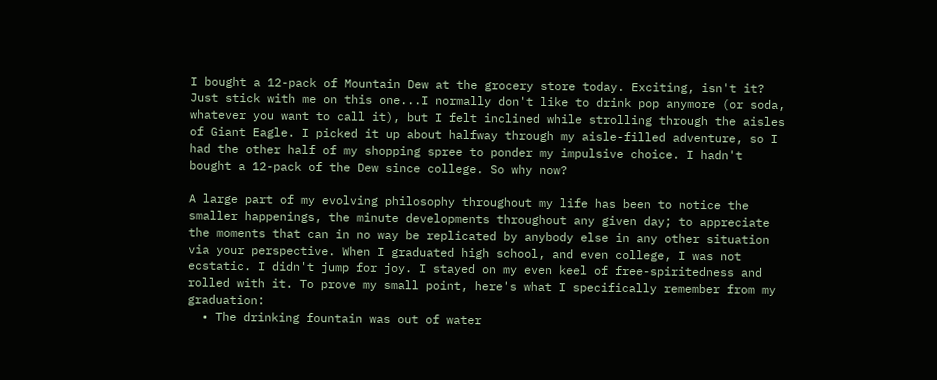I bought a 12-pack of Mountain Dew at the grocery store today. Exciting, isn't it? Just stick with me on this one...I normally don't like to drink pop anymore (or soda, whatever you want to call it), but I felt inclined while strolling through the aisles of Giant Eagle. I picked it up about halfway through my aisle-filled adventure, so I had the other half of my shopping spree to ponder my impulsive choice. I hadn't bought a 12-pack of the Dew since college. So why now?

A large part of my evolving philosophy throughout my life has been to notice the smaller happenings, the minute developments throughout any given day; to appreciate the moments that can in no way be replicated by anybody else in any other situation via your perspective. When I graduated high school, and even college, I was not ecstatic. I didn't jump for joy. I stayed on my even keel of free-spiritedness and rolled with it. To prove my small point, here's what I specifically remember from my graduation:
  • The drinking fountain was out of water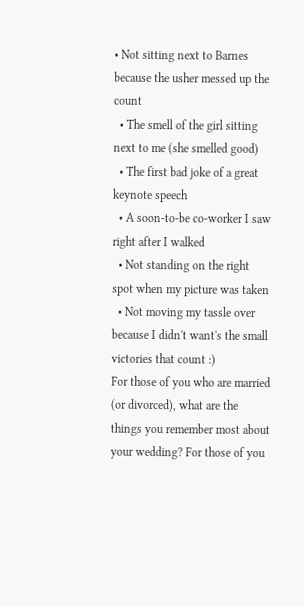• Not sitting next to Barnes because the usher messed up the count
  • The smell of the girl sitting next to me (she smelled good)
  • The first bad joke of a great keynote speech
  • A soon-to-be co-worker I saw right after I walked
  • Not standing on the right spot when my picture was taken
  • Not moving my tassle over because I didn't want's the small victories that count :)
For those of you who are married (or divorced), what are the things you remember most about your wedding? For those of you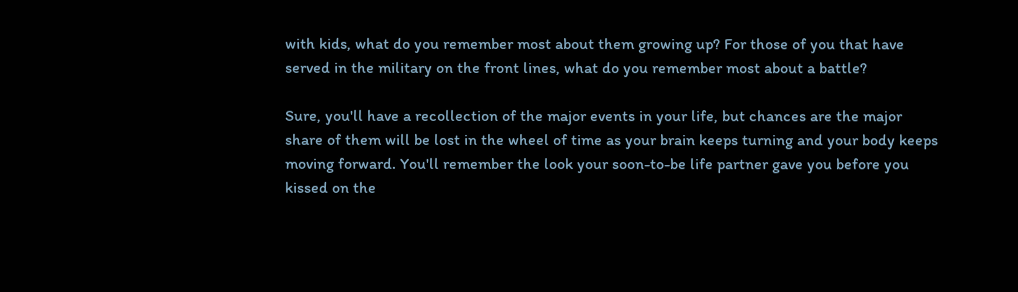with kids, what do you remember most about them growing up? For those of you that have served in the military on the front lines, what do you remember most about a battle?

Sure, you'll have a recollection of the major events in your life, but chances are the major share of them will be lost in the wheel of time as your brain keeps turning and your body keeps moving forward. You'll remember the look your soon-to-be life partner gave you before you kissed on the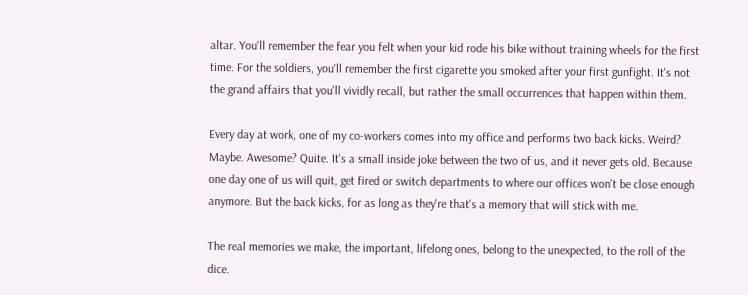altar. You'll remember the fear you felt when your kid rode his bike without training wheels for the first time. For the soldiers, you'll remember the first cigarette you smoked after your first gunfight. It's not the grand affairs that you'll vividly recall, but rather the small occurrences that happen within them.

Every day at work, one of my co-workers comes into my office and performs two back kicks. Weird? Maybe. Awesome? Quite. It's a small inside joke between the two of us, and it never gets old. Because one day one of us will quit, get fired or switch departments to where our offices won't be close enough anymore. But the back kicks, for as long as they're that's a memory that will stick with me.

The real memories we make, the important, lifelong ones, belong to the unexpected, to the roll of the dice.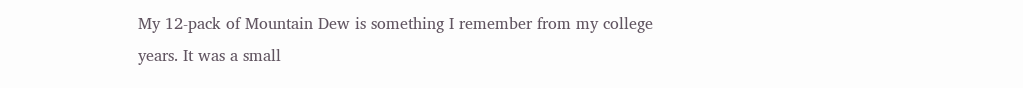My 12-pack of Mountain Dew is something I remember from my college years. It was a small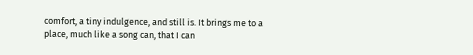comfort, a tiny indulgence, and still is. It brings me to a place, much like a song can, that I can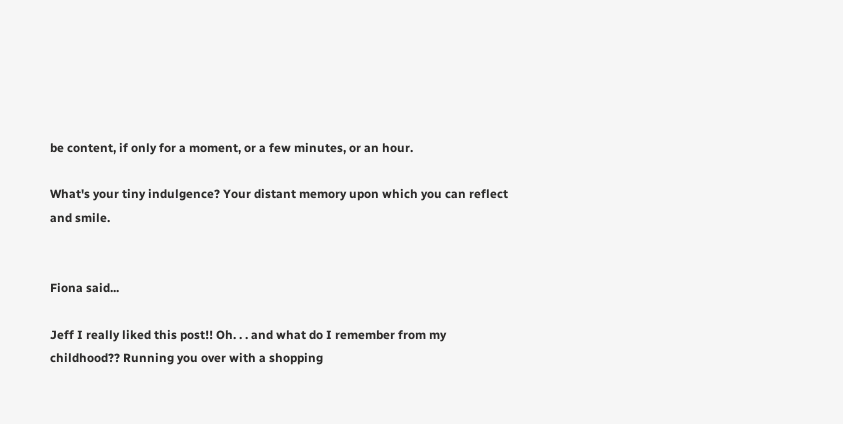be content, if only for a moment, or a few minutes, or an hour.

What's your tiny indulgence? Your distant memory upon which you can reflect and smile.


Fiona said...

Jeff I really liked this post!! Oh. . . and what do I remember from my childhood?? Running you over with a shopping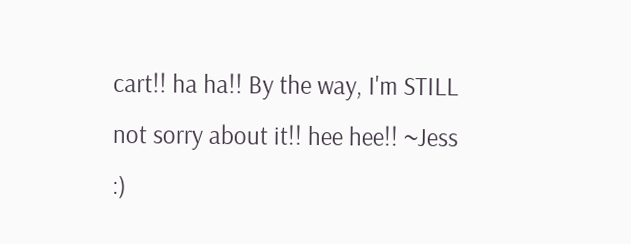cart!! ha ha!! By the way, I'm STILL not sorry about it!! hee hee!! ~Jess :)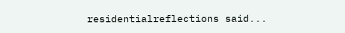residentialreflections said...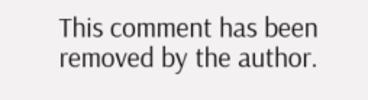This comment has been removed by the author.